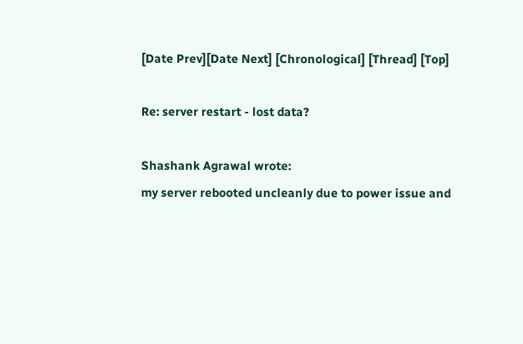[Date Prev][Date Next] [Chronological] [Thread] [Top]

Re: server restart - lost data?

Shashank Agrawal wrote:
my server rebooted uncleanly due to power issue and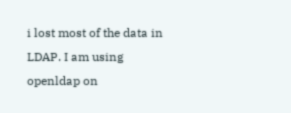i lost most of the data in
LDAP. I am using openldap on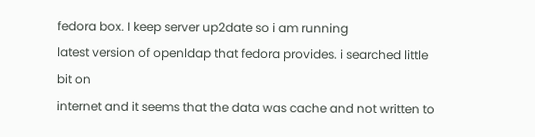fedora box. I keep server up2date so i am running
latest version of openldap that fedora provides. i searched little bit on
internet and it seems that the data was cache and not written to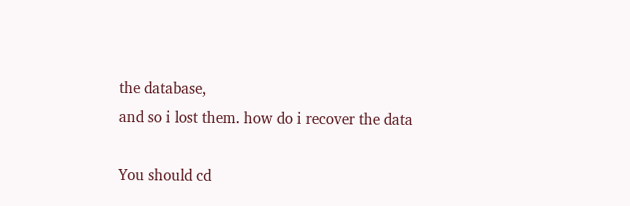the database,
and so i lost them. how do i recover the data

You should cd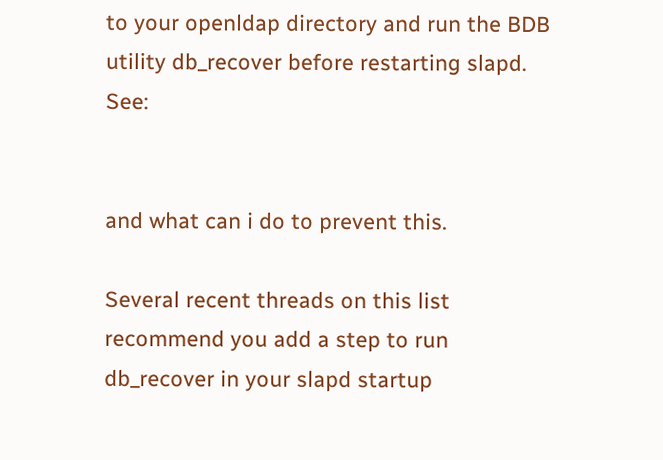to your openldap directory and run the BDB utility db_recover before restarting slapd. See:


and what can i do to prevent this.

Several recent threads on this list recommend you add a step to run db_recover in your slapd startup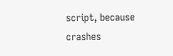script, because crashes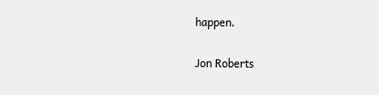happen.

Jon Roberts